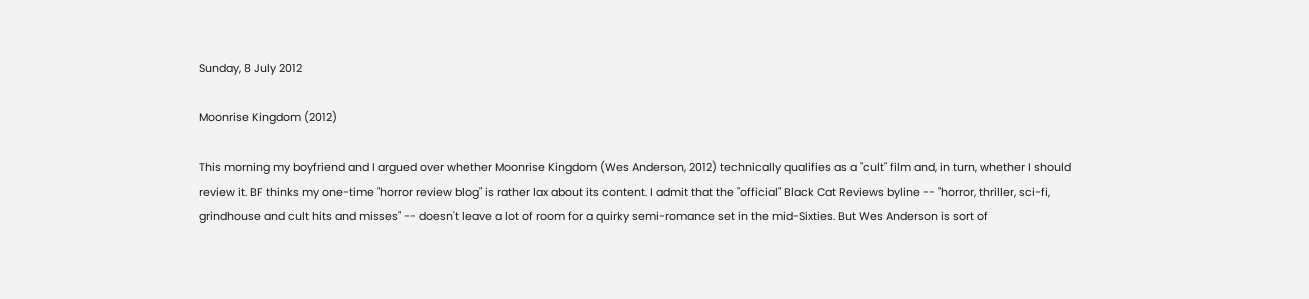Sunday, 8 July 2012

Moonrise Kingdom (2012)

This morning my boyfriend and I argued over whether Moonrise Kingdom (Wes Anderson, 2012) technically qualifies as a "cult" film and, in turn, whether I should review it. BF thinks my one-time "horror review blog" is rather lax about its content. I admit that the "official" Black Cat Reviews byline -- "horror, thriller, sci-fi, grindhouse and cult hits and misses" -- doesn't leave a lot of room for a quirky semi-romance set in the mid-Sixties. But Wes Anderson is sort of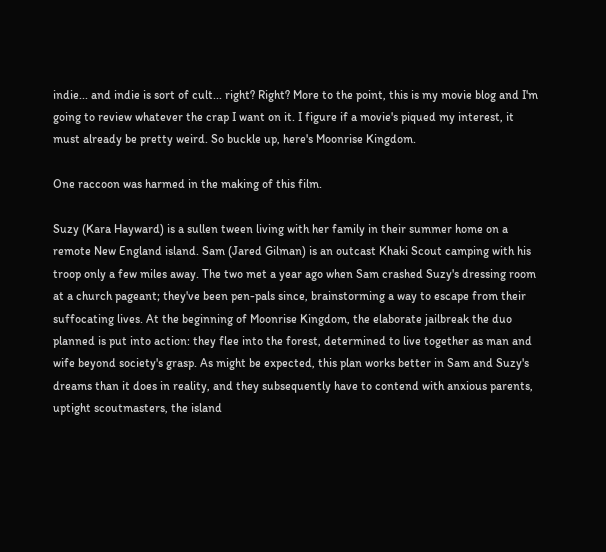indie... and indie is sort of cult... right? Right? More to the point, this is my movie blog and I'm going to review whatever the crap I want on it. I figure if a movie's piqued my interest, it must already be pretty weird. So buckle up, here's Moonrise Kingdom.

One raccoon was harmed in the making of this film.

Suzy (Kara Hayward) is a sullen tween living with her family in their summer home on a remote New England island. Sam (Jared Gilman) is an outcast Khaki Scout camping with his troop only a few miles away. The two met a year ago when Sam crashed Suzy's dressing room at a church pageant; they've been pen-pals since, brainstorming a way to escape from their suffocating lives. At the beginning of Moonrise Kingdom, the elaborate jailbreak the duo planned is put into action: they flee into the forest, determined to live together as man and wife beyond society's grasp. As might be expected, this plan works better in Sam and Suzy's dreams than it does in reality, and they subsequently have to contend with anxious parents, uptight scoutmasters, the island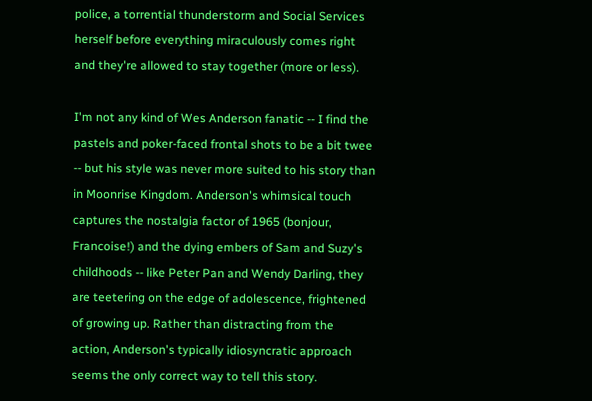police, a torrential thunderstorm and Social Services herself before everything miraculously comes right and they're allowed to stay together (more or less).

I'm not any kind of Wes Anderson fanatic -- I find the pastels and poker-faced frontal shots to be a bit twee -- but his style was never more suited to his story than in Moonrise Kingdom. Anderson's whimsical touch captures the nostalgia factor of 1965 (bonjour, Francoise!) and the dying embers of Sam and Suzy's childhoods -- like Peter Pan and Wendy Darling, they are teetering on the edge of adolescence, frightened of growing up. Rather than distracting from the action, Anderson's typically idiosyncratic approach seems the only correct way to tell this story.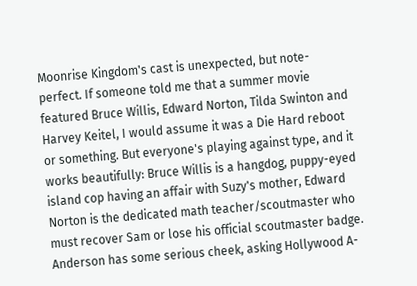Moonrise Kingdom's cast is unexpected, but note-perfect. If someone told me that a summer movie featured Bruce Willis, Edward Norton, Tilda Swinton and Harvey Keitel, I would assume it was a Die Hard reboot or something. But everyone's playing against type, and it works beautifully: Bruce Willis is a hangdog, puppy-eyed island cop having an affair with Suzy's mother, Edward Norton is the dedicated math teacher/scoutmaster who must recover Sam or lose his official scoutmaster badge. Anderson has some serious cheek, asking Hollywood A-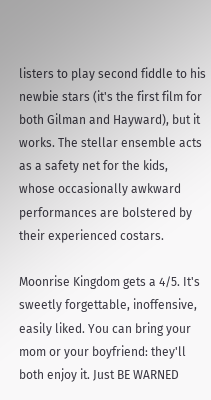listers to play second fiddle to his newbie stars (it's the first film for both Gilman and Hayward), but it works. The stellar ensemble acts as a safety net for the kids, whose occasionally awkward performances are bolstered by their experienced costars.

Moonrise Kingdom gets a 4/5. It's sweetly forgettable, inoffensive, easily liked. You can bring your mom or your boyfriend: they'll both enjoy it. Just BE WARNED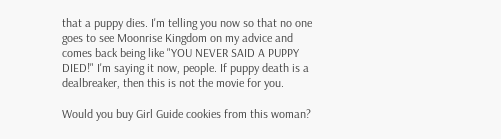that a puppy dies. I'm telling you now so that no one goes to see Moonrise Kingdom on my advice and comes back being like "YOU NEVER SAID A PUPPY DIED!" I'm saying it now, people. If puppy death is a dealbreaker, then this is not the movie for you.

Would you buy Girl Guide cookies from this woman?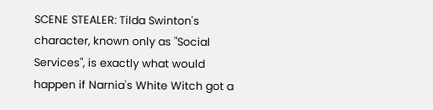SCENE STEALER: Tilda Swinton's character, known only as "Social Services", is exactly what would happen if Narnia's White Witch got a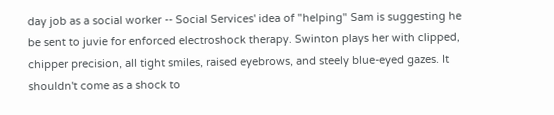day job as a social worker -- Social Services' idea of "helping" Sam is suggesting he be sent to juvie for enforced electroshock therapy. Swinton plays her with clipped, chipper precision, all tight smiles, raised eyebrows, and steely blue-eyed gazes. It shouldn't come as a shock to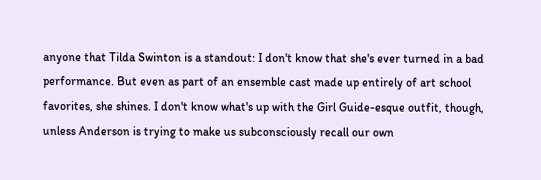anyone that Tilda Swinton is a standout: I don't know that she's ever turned in a bad performance. But even as part of an ensemble cast made up entirely of art school favorites, she shines. I don't know what's up with the Girl Guide-esque outfit, though, unless Anderson is trying to make us subconsciously recall our own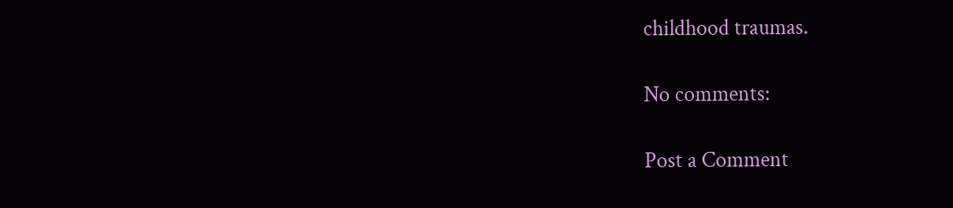childhood traumas.

No comments:

Post a Comment